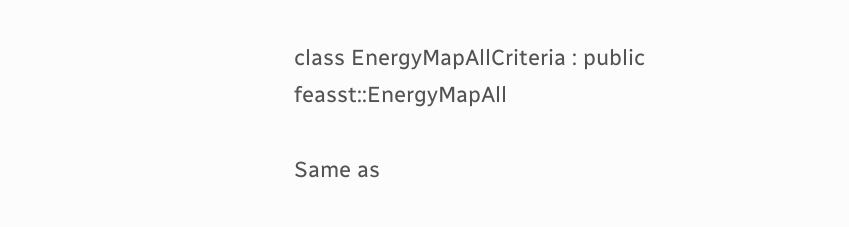class EnergyMapAllCriteria : public feasst::EnergyMapAll

Same as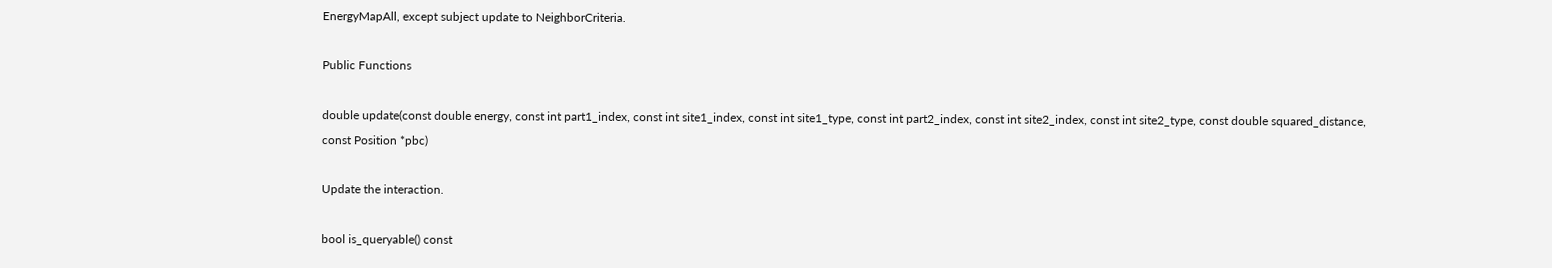EnergyMapAll, except subject update to NeighborCriteria.

Public Functions

double update(const double energy, const int part1_index, const int site1_index, const int site1_type, const int part2_index, const int site2_index, const int site2_type, const double squared_distance, const Position *pbc)

Update the interaction.

bool is_queryable() const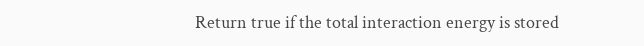Return true if the total interaction energy is stored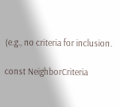(e.g., no criteria for inclusion.

const NeighborCriteria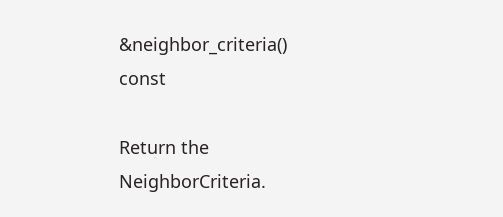&neighbor_criteria() const

Return the NeighborCriteria.